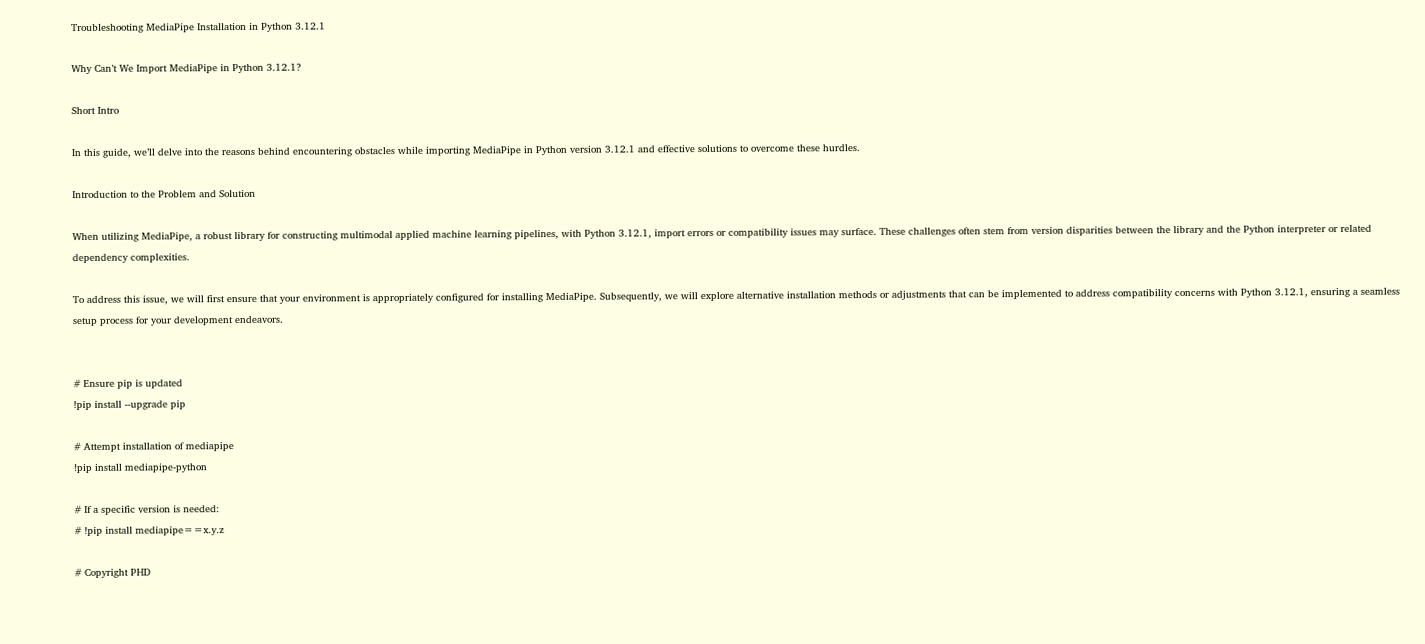Troubleshooting MediaPipe Installation in Python 3.12.1

Why Can’t We Import MediaPipe in Python 3.12.1?

Short Intro

In this guide, we’ll delve into the reasons behind encountering obstacles while importing MediaPipe in Python version 3.12.1 and effective solutions to overcome these hurdles.

Introduction to the Problem and Solution

When utilizing MediaPipe, a robust library for constructing multimodal applied machine learning pipelines, with Python 3.12.1, import errors or compatibility issues may surface. These challenges often stem from version disparities between the library and the Python interpreter or related dependency complexities.

To address this issue, we will first ensure that your environment is appropriately configured for installing MediaPipe. Subsequently, we will explore alternative installation methods or adjustments that can be implemented to address compatibility concerns with Python 3.12.1, ensuring a seamless setup process for your development endeavors.


# Ensure pip is updated
!pip install --upgrade pip

# Attempt installation of mediapipe
!pip install mediapipe-python

# If a specific version is needed:
# !pip install mediapipe==x.y.z

# Copyright PHD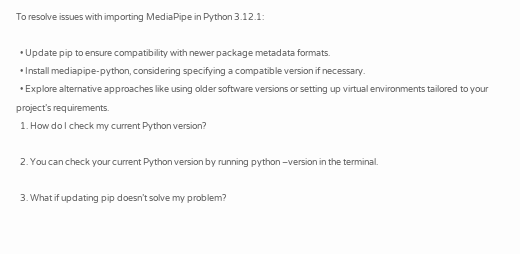To resolve issues with importing MediaPipe in Python 3.12.1:

  • Update pip to ensure compatibility with newer package metadata formats.
  • Install mediapipe-python, considering specifying a compatible version if necessary.
  • Explore alternative approaches like using older software versions or setting up virtual environments tailored to your project’s requirements.
  1. How do I check my current Python version?

  2. You can check your current Python version by running python –version in the terminal.

  3. What if updating pip doesn’t solve my problem?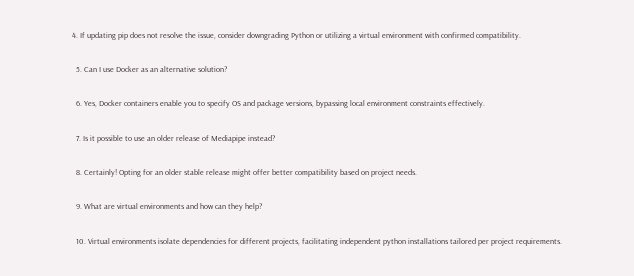4. If updating pip does not resolve the issue, consider downgrading Python or utilizing a virtual environment with confirmed compatibility.

  5. Can I use Docker as an alternative solution?

  6. Yes, Docker containers enable you to specify OS and package versions, bypassing local environment constraints effectively.

  7. Is it possible to use an older release of Mediapipe instead?

  8. Certainly! Opting for an older stable release might offer better compatibility based on project needs.

  9. What are virtual environments and how can they help?

  10. Virtual environments isolate dependencies for different projects, facilitating independent python installations tailored per project requirements.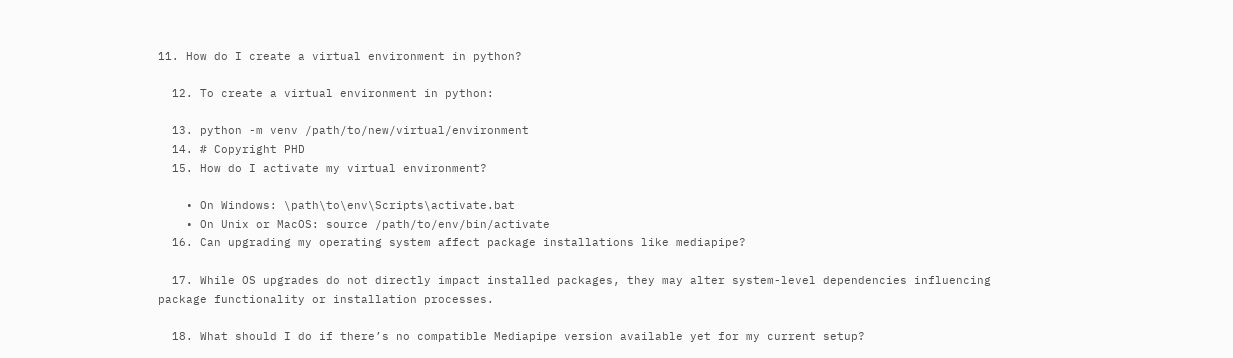11. How do I create a virtual environment in python?

  12. To create a virtual environment in python:

  13. python -m venv /path/to/new/virtual/environment
  14. # Copyright PHD
  15. How do I activate my virtual environment?

    • On Windows: \path\to\env\Scripts\activate.bat
    • On Unix or MacOS: source /path/to/env/bin/activate
  16. Can upgrading my operating system affect package installations like mediapipe?

  17. While OS upgrades do not directly impact installed packages, they may alter system-level dependencies influencing package functionality or installation processes.

  18. What should I do if there’s no compatible Mediapipe version available yet for my current setup?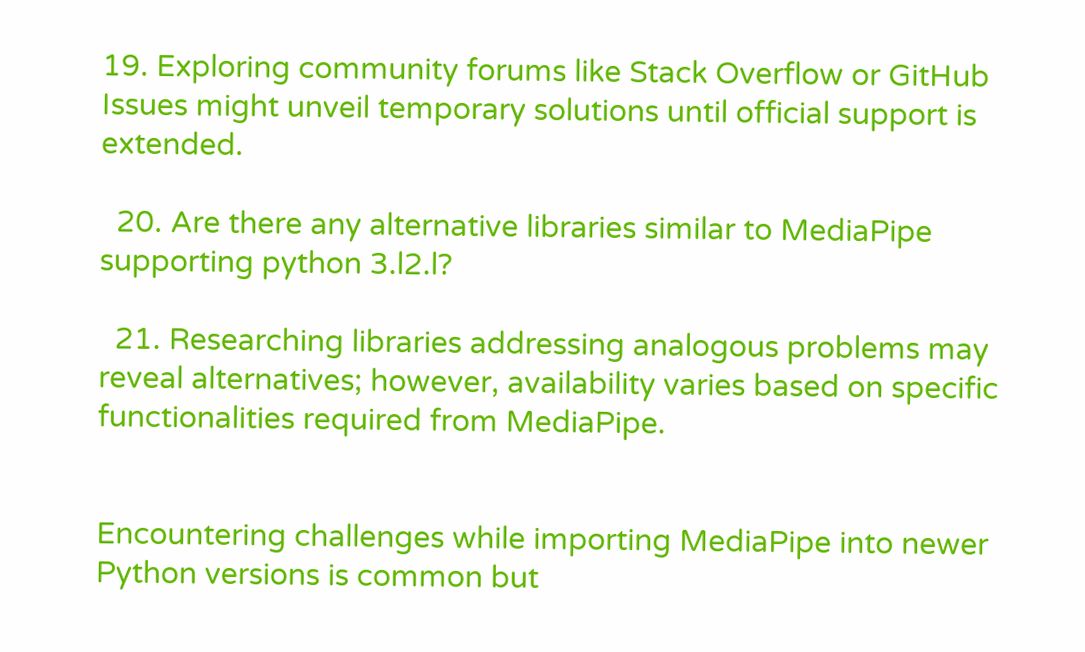19. Exploring community forums like Stack Overflow or GitHub Issues might unveil temporary solutions until official support is extended.

  20. Are there any alternative libraries similar to MediaPipe supporting python 3.l2.l?

  21. Researching libraries addressing analogous problems may reveal alternatives; however, availability varies based on specific functionalities required from MediaPipe.


Encountering challenges while importing MediaPipe into newer Python versions is common but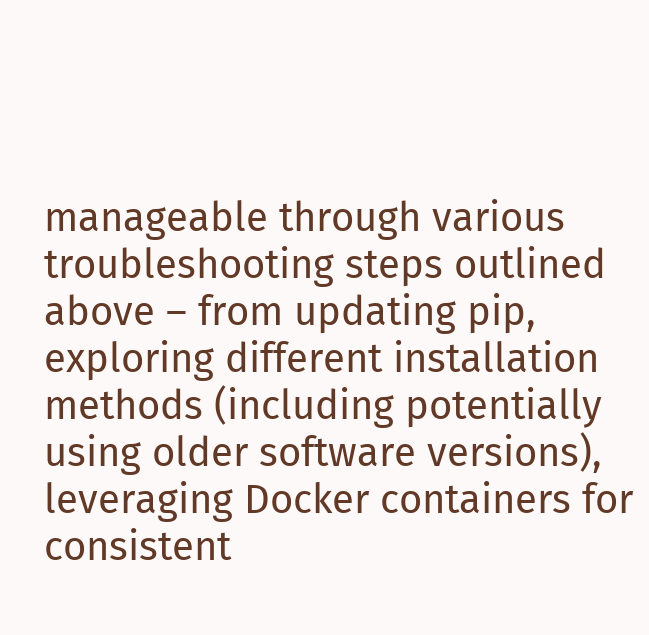manageable through various troubleshooting steps outlined above – from updating pip, exploring different installation methods (including potentially using older software versions), leveraging Docker containers for consistent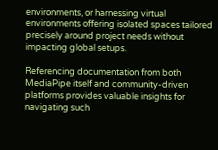environments, or harnessing virtual environments offering isolated spaces tailored precisely around project needs without impacting global setups.

Referencing documentation from both MediaPipe itself and community-driven platforms provides valuable insights for navigating such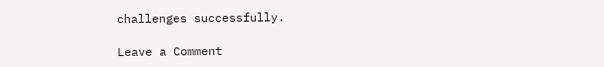challenges successfully.

Leave a Comment